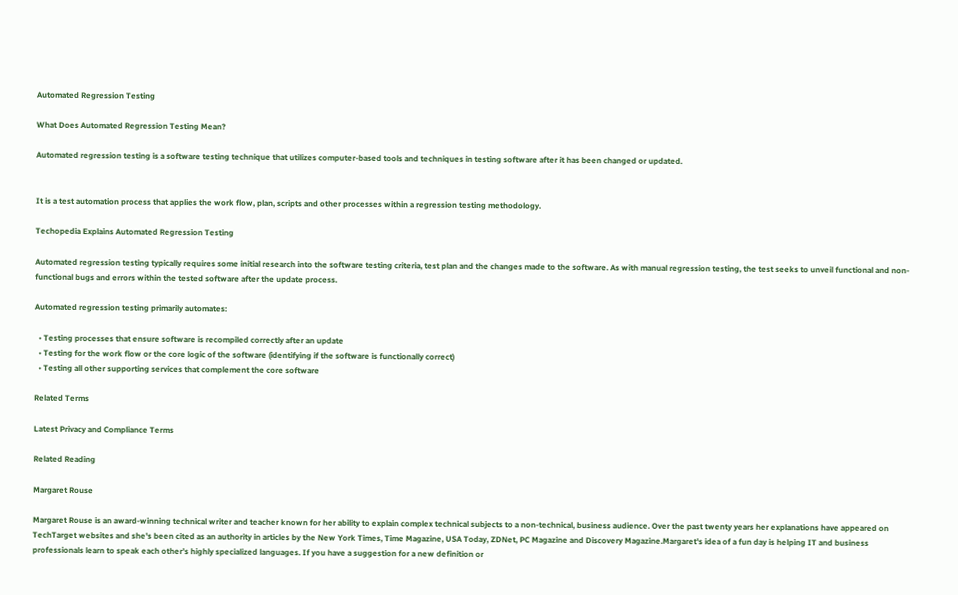Automated Regression Testing

What Does Automated Regression Testing Mean?

Automated regression testing is a software testing technique that utilizes computer-based tools and techniques in testing software after it has been changed or updated.


It is a test automation process that applies the work flow, plan, scripts and other processes within a regression testing methodology.

Techopedia Explains Automated Regression Testing

Automated regression testing typically requires some initial research into the software testing criteria, test plan and the changes made to the software. As with manual regression testing, the test seeks to unveil functional and non-functional bugs and errors within the tested software after the update process.

Automated regression testing primarily automates:

  • Testing processes that ensure software is recompiled correctly after an update
  • Testing for the work flow or the core logic of the software (identifying if the software is functionally correct)
  • Testing all other supporting services that complement the core software

Related Terms

Latest Privacy and Compliance Terms

Related Reading

Margaret Rouse

Margaret Rouse is an award-winning technical writer and teacher known for her ability to explain complex technical subjects to a non-technical, business audience. Over the past twenty years her explanations have appeared on TechTarget websites and she's been cited as an authority in articles by the New York Times, Time Magazine, USA Today, ZDNet, PC Magazine and Discovery Magazine.Margaret's idea of a fun day is helping IT and business professionals learn to speak each other’s highly specialized languages. If you have a suggestion for a new definition or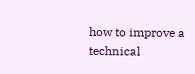how to improve a technical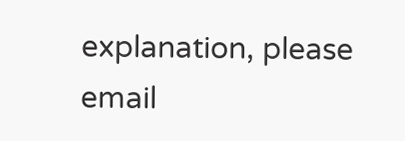explanation, please email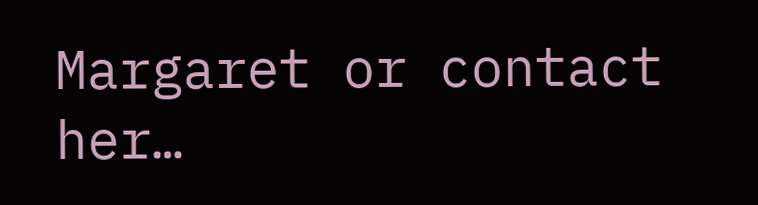Margaret or contact her…